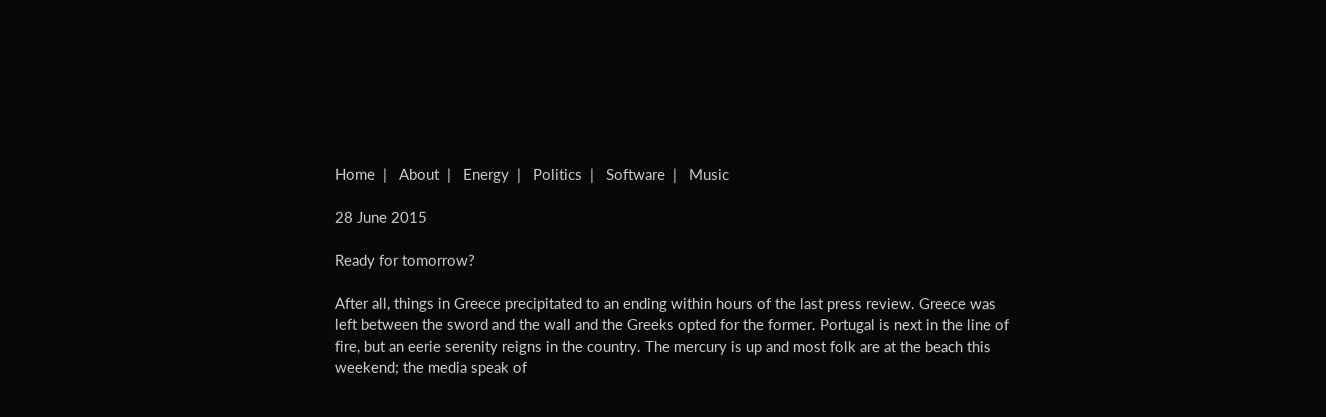Home  |   About  |   Energy  |   Politics  |   Software  |   Music

28 June 2015

Ready for tomorrow?

After all, things in Greece precipitated to an ending within hours of the last press review. Greece was left between the sword and the wall and the Greeks opted for the former. Portugal is next in the line of fire, but an eerie serenity reigns in the country. The mercury is up and most folk are at the beach this weekend; the media speak of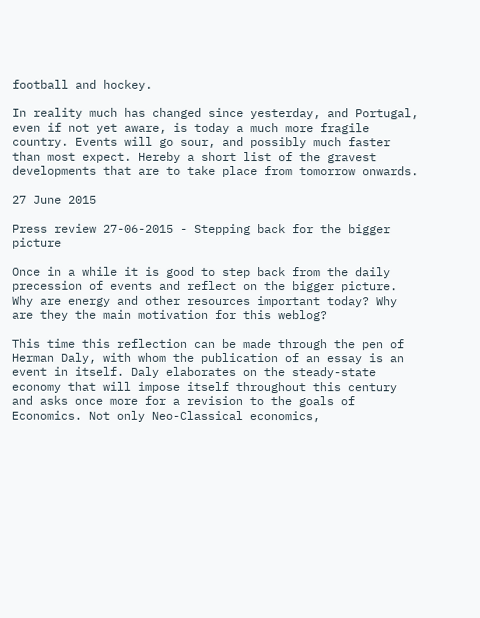football and hockey.

In reality much has changed since yesterday, and Portugal, even if not yet aware, is today a much more fragile country. Events will go sour, and possibly much faster than most expect. Hereby a short list of the gravest developments that are to take place from tomorrow onwards.

27 June 2015

Press review 27-06-2015 - Stepping back for the bigger picture

Once in a while it is good to step back from the daily precession of events and reflect on the bigger picture. Why are energy and other resources important today? Why are they the main motivation for this weblog?

This time this reflection can be made through the pen of Herman Daly, with whom the publication of an essay is an event in itself. Daly elaborates on the steady-state economy that will impose itself throughout this century and asks once more for a revision to the goals of Economics. Not only Neo-Classical economics,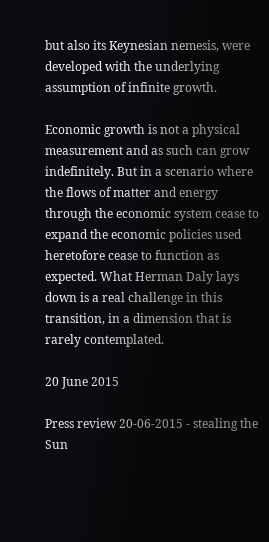but also its Keynesian nemesis, were developed with the underlying assumption of infinite growth.

Economic growth is not a physical measurement and as such can grow indefinitely. But in a scenario where the flows of matter and energy through the economic system cease to expand the economic policies used heretofore cease to function as expected. What Herman Daly lays down is a real challenge in this transition, in a dimension that is rarely contemplated.

20 June 2015

Press review 20-06-2015 - stealing the Sun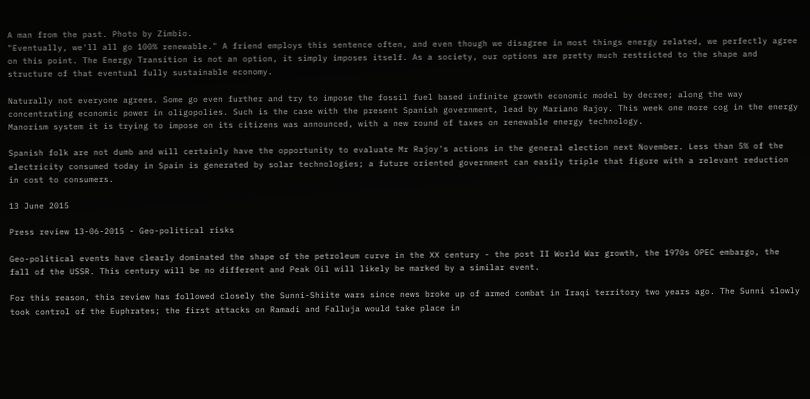A man from the past. Photo by Zimbio.
"Eventually, we'll all go 100% renewable." A friend employs this sentence often, and even though we disagree in most things energy related, we perfectly agree on this point. The Energy Transition is not an option, it simply imposes itself. As a society, our options are pretty much restricted to the shape and structure of that eventual fully sustainable economy.

Naturally not everyone agrees. Some go even further and try to impose the fossil fuel based infinite growth economic model by decree; along the way concentrating economic power in oligopolies. Such is the case with the present Spanish government, lead by Mariano Rajoy. This week one more cog in the energy Manorism system it is trying to impose on its citizens was announced, with a new round of taxes on renewable energy technology.

Spanish folk are not dumb and will certainly have the opportunity to evaluate Mr Rajoy's actions in the general election next November. Less than 5% of the electricity consumed today in Spain is generated by solar technologies; a future oriented government can easily triple that figure with a relevant reduction in cost to consumers.

13 June 2015

Press review 13-06-2015 - Geo-political risks

Geo-political events have clearly dominated the shape of the petroleum curve in the XX century - the post II World War growth, the 1970s OPEC embargo, the fall of the USSR. This century will be no different and Peak Oil will likely be marked by a similar event.

For this reason, this review has followed closely the Sunni-Shiite wars since news broke up of armed combat in Iraqi territory two years ago. The Sunni slowly took control of the Euphrates; the first attacks on Ramadi and Falluja would take place in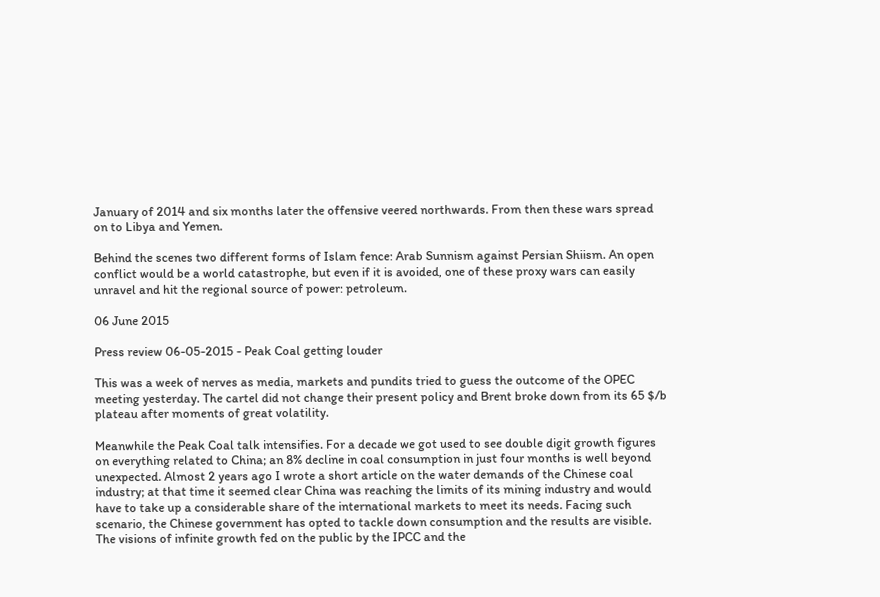January of 2014 and six months later the offensive veered northwards. From then these wars spread on to Libya and Yemen.

Behind the scenes two different forms of Islam fence: Arab Sunnism against Persian Shiism. An open conflict would be a world catastrophe, but even if it is avoided, one of these proxy wars can easily unravel and hit the regional source of power: petroleum.

06 June 2015

Press review 06-05-2015 - Peak Coal getting louder

This was a week of nerves as media, markets and pundits tried to guess the outcome of the OPEC meeting yesterday. The cartel did not change their present policy and Brent broke down from its 65 $/b plateau after moments of great volatility.

Meanwhile the Peak Coal talk intensifies. For a decade we got used to see double digit growth figures on everything related to China; an 8% decline in coal consumption in just four months is well beyond unexpected. Almost 2 years ago I wrote a short article on the water demands of the Chinese coal industry; at that time it seemed clear China was reaching the limits of its mining industry and would have to take up a considerable share of the international markets to meet its needs. Facing such scenario, the Chinese government has opted to tackle down consumption and the results are visible. The visions of infinite growth fed on the public by the IPCC and the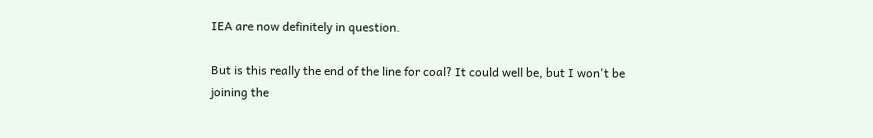IEA are now definitely in question.

But is this really the end of the line for coal? It could well be, but I won't be joining the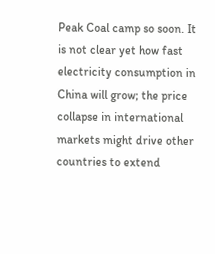Peak Coal camp so soon. It is not clear yet how fast electricity consumption in China will grow; the price collapse in international markets might drive other countries to extend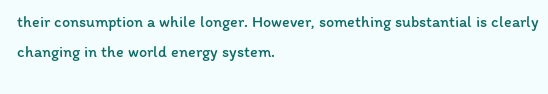their consumption a while longer. However, something substantial is clearly changing in the world energy system.